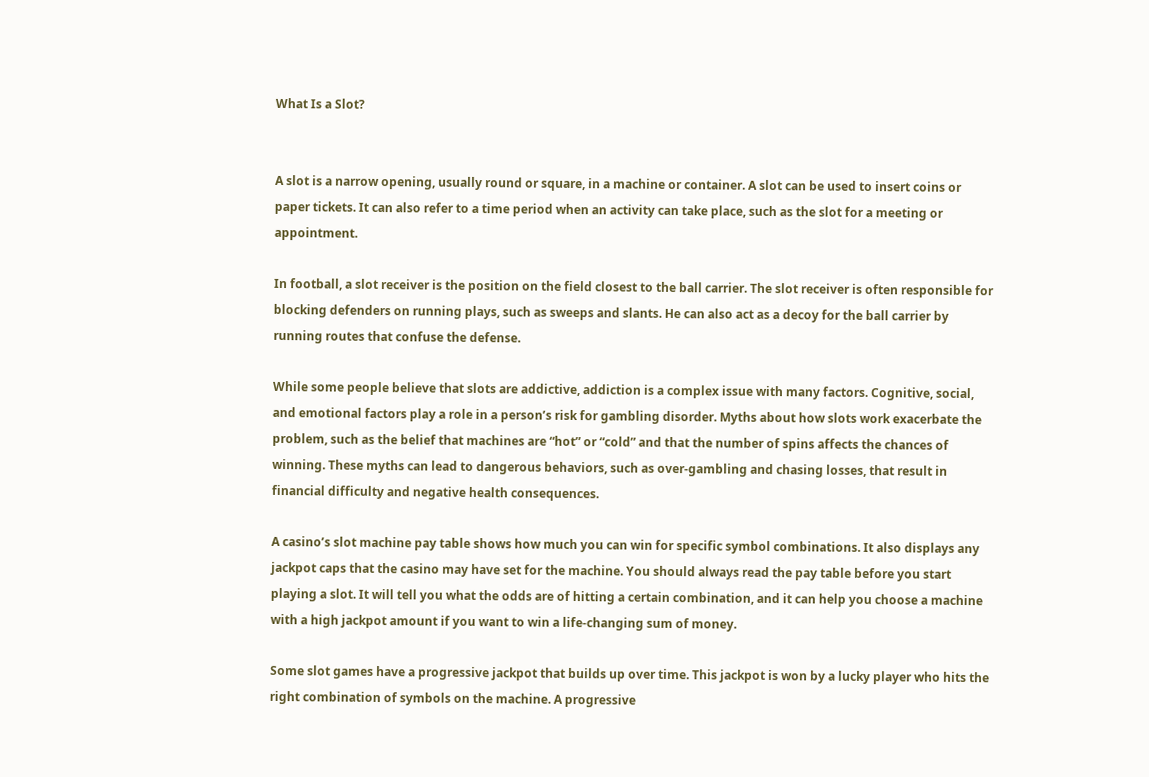What Is a Slot?


A slot is a narrow opening, usually round or square, in a machine or container. A slot can be used to insert coins or paper tickets. It can also refer to a time period when an activity can take place, such as the slot for a meeting or appointment.

In football, a slot receiver is the position on the field closest to the ball carrier. The slot receiver is often responsible for blocking defenders on running plays, such as sweeps and slants. He can also act as a decoy for the ball carrier by running routes that confuse the defense.

While some people believe that slots are addictive, addiction is a complex issue with many factors. Cognitive, social, and emotional factors play a role in a person’s risk for gambling disorder. Myths about how slots work exacerbate the problem, such as the belief that machines are “hot” or “cold” and that the number of spins affects the chances of winning. These myths can lead to dangerous behaviors, such as over-gambling and chasing losses, that result in financial difficulty and negative health consequences.

A casino’s slot machine pay table shows how much you can win for specific symbol combinations. It also displays any jackpot caps that the casino may have set for the machine. You should always read the pay table before you start playing a slot. It will tell you what the odds are of hitting a certain combination, and it can help you choose a machine with a high jackpot amount if you want to win a life-changing sum of money.

Some slot games have a progressive jackpot that builds up over time. This jackpot is won by a lucky player who hits the right combination of symbols on the machine. A progressive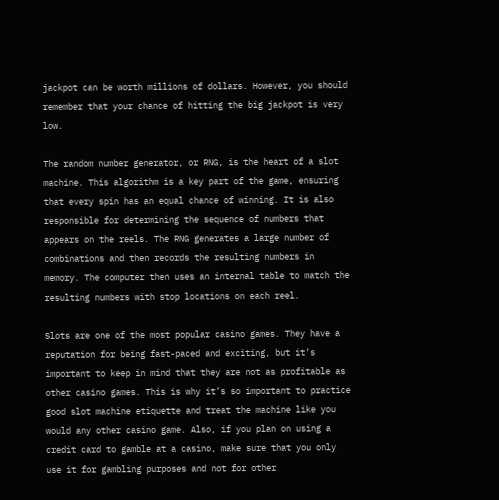jackpot can be worth millions of dollars. However, you should remember that your chance of hitting the big jackpot is very low.

The random number generator, or RNG, is the heart of a slot machine. This algorithm is a key part of the game, ensuring that every spin has an equal chance of winning. It is also responsible for determining the sequence of numbers that appears on the reels. The RNG generates a large number of combinations and then records the resulting numbers in memory. The computer then uses an internal table to match the resulting numbers with stop locations on each reel.

Slots are one of the most popular casino games. They have a reputation for being fast-paced and exciting, but it’s important to keep in mind that they are not as profitable as other casino games. This is why it’s so important to practice good slot machine etiquette and treat the machine like you would any other casino game. Also, if you plan on using a credit card to gamble at a casino, make sure that you only use it for gambling purposes and not for other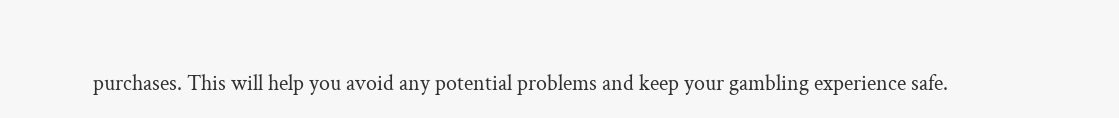purchases. This will help you avoid any potential problems and keep your gambling experience safe.